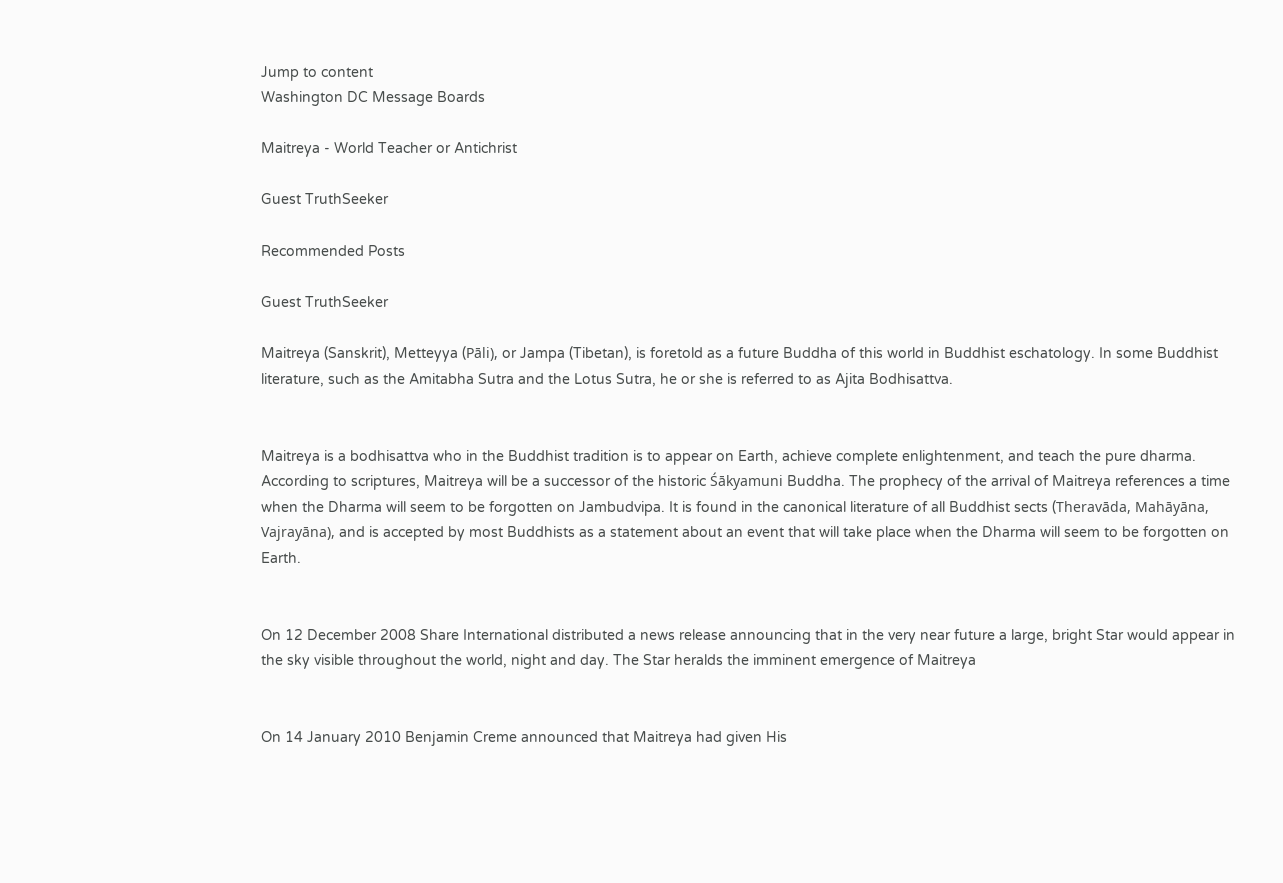Jump to content
Washington DC Message Boards

Maitreya - World Teacher or Antichrist

Guest TruthSeeker

Recommended Posts

Guest TruthSeeker

Maitreya (Sanskrit), Metteyya (Pāli), or Jampa (Tibetan), is foretold as a future Buddha of this world in Buddhist eschatology. In some Buddhist literature, such as the Amitabha Sutra and the Lotus Sutra, he or she is referred to as Ajita Bodhisattva.


Maitreya is a bodhisattva who in the Buddhist tradition is to appear on Earth, achieve complete enlightenment, and teach the pure dharma. According to scriptures, Maitreya will be a successor of the historic Śākyamuni Buddha. The prophecy of the arrival of Maitreya references a time when the Dharma will seem to be forgotten on Jambudvipa. It is found in the canonical literature of all Buddhist sects (Theravāda, Mahāyāna, Vajrayāna), and is accepted by most Buddhists as a statement about an event that will take place when the Dharma will seem to be forgotten on Earth.


On 12 December 2008 Share International distributed a news release announcing that in the very near future a large, bright Star would appear in the sky visible throughout the world, night and day. The Star heralds the imminent emergence of Maitreya


On 14 January 2010 Benjamin Creme announced that Maitreya had given His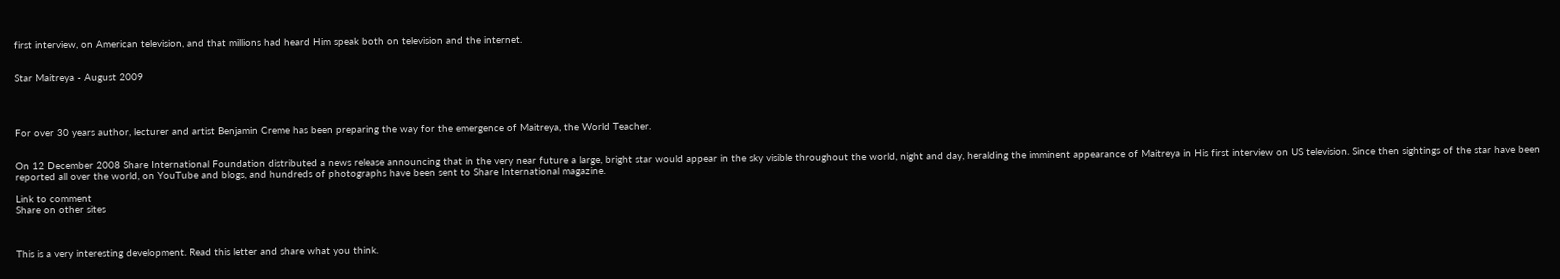first interview, on American television, and that millions had heard Him speak both on television and the internet.


Star Maitreya - August 2009




For over 30 years author, lecturer and artist Benjamin Creme has been preparing the way for the emergence of Maitreya, the World Teacher.


On 12 December 2008 Share International Foundation distributed a news release announcing that in the very near future a large, bright star would appear in the sky visible throughout the world, night and day, heralding the imminent appearance of Maitreya in His first interview on US television. Since then sightings of the star have been reported all over the world, on YouTube and blogs, and hundreds of photographs have been sent to Share International magazine.

Link to comment
Share on other sites



This is a very interesting development. Read this letter and share what you think.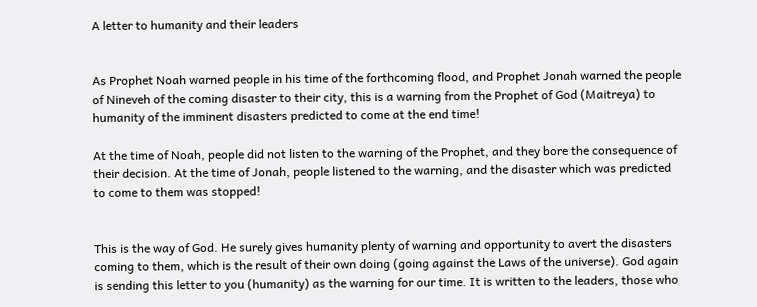A letter to humanity and their leaders


As Prophet Noah warned people in his time of the forthcoming flood, and Prophet Jonah warned the people of Nineveh of the coming disaster to their city, this is a warning from the Prophet of God (Maitreya) to humanity of the imminent disasters predicted to come at the end time!

At the time of Noah, people did not listen to the warning of the Prophet, and they bore the consequence of their decision. At the time of Jonah, people listened to the warning, and the disaster which was predicted to come to them was stopped!


This is the way of God. He surely gives humanity plenty of warning and opportunity to avert the disasters coming to them, which is the result of their own doing (going against the Laws of the universe). God again is sending this letter to you (humanity) as the warning for our time. It is written to the leaders, those who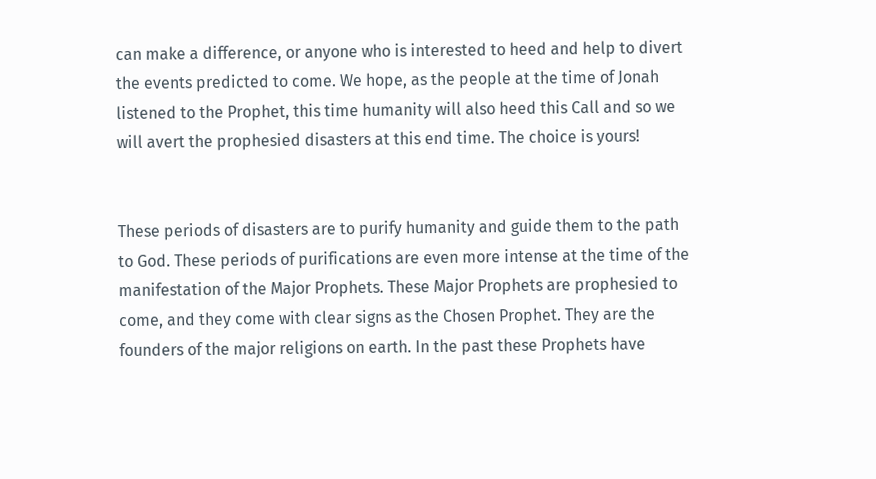can make a difference, or anyone who is interested to heed and help to divert the events predicted to come. We hope, as the people at the time of Jonah listened to the Prophet, this time humanity will also heed this Call and so we will avert the prophesied disasters at this end time. The choice is yours!


These periods of disasters are to purify humanity and guide them to the path to God. These periods of purifications are even more intense at the time of the manifestation of the Major Prophets. These Major Prophets are prophesied to come, and they come with clear signs as the Chosen Prophet. They are the founders of the major religions on earth. In the past these Prophets have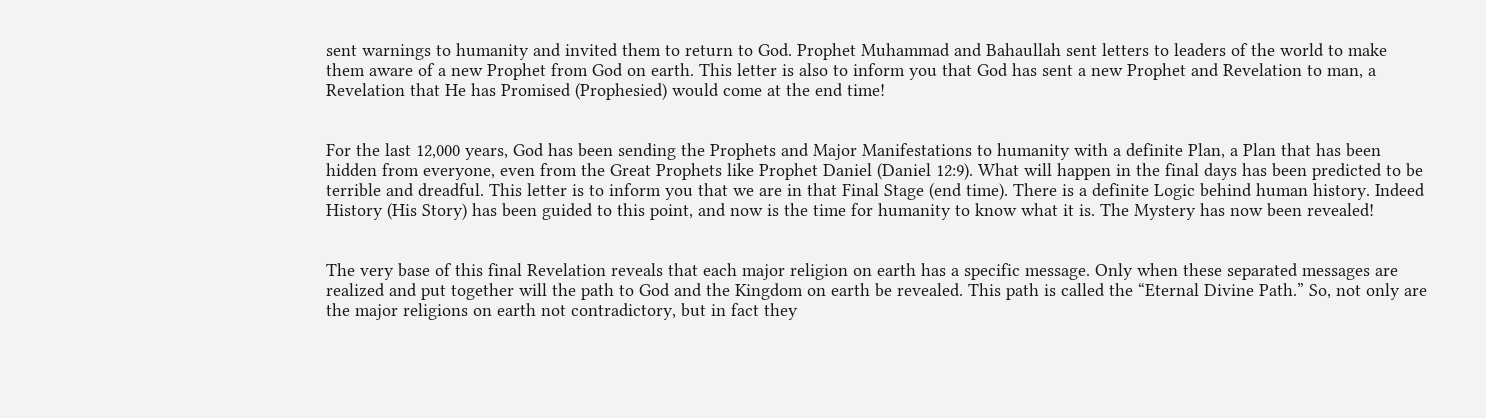sent warnings to humanity and invited them to return to God. Prophet Muhammad and Bahaullah sent letters to leaders of the world to make them aware of a new Prophet from God on earth. This letter is also to inform you that God has sent a new Prophet and Revelation to man, a Revelation that He has Promised (Prophesied) would come at the end time!


For the last 12,000 years, God has been sending the Prophets and Major Manifestations to humanity with a definite Plan, a Plan that has been hidden from everyone, even from the Great Prophets like Prophet Daniel (Daniel 12:9). What will happen in the final days has been predicted to be terrible and dreadful. This letter is to inform you that we are in that Final Stage (end time). There is a definite Logic behind human history. Indeed History (His Story) has been guided to this point, and now is the time for humanity to know what it is. The Mystery has now been revealed!


The very base of this final Revelation reveals that each major religion on earth has a specific message. Only when these separated messages are realized and put together will the path to God and the Kingdom on earth be revealed. This path is called the “Eternal Divine Path.” So, not only are the major religions on earth not contradictory, but in fact they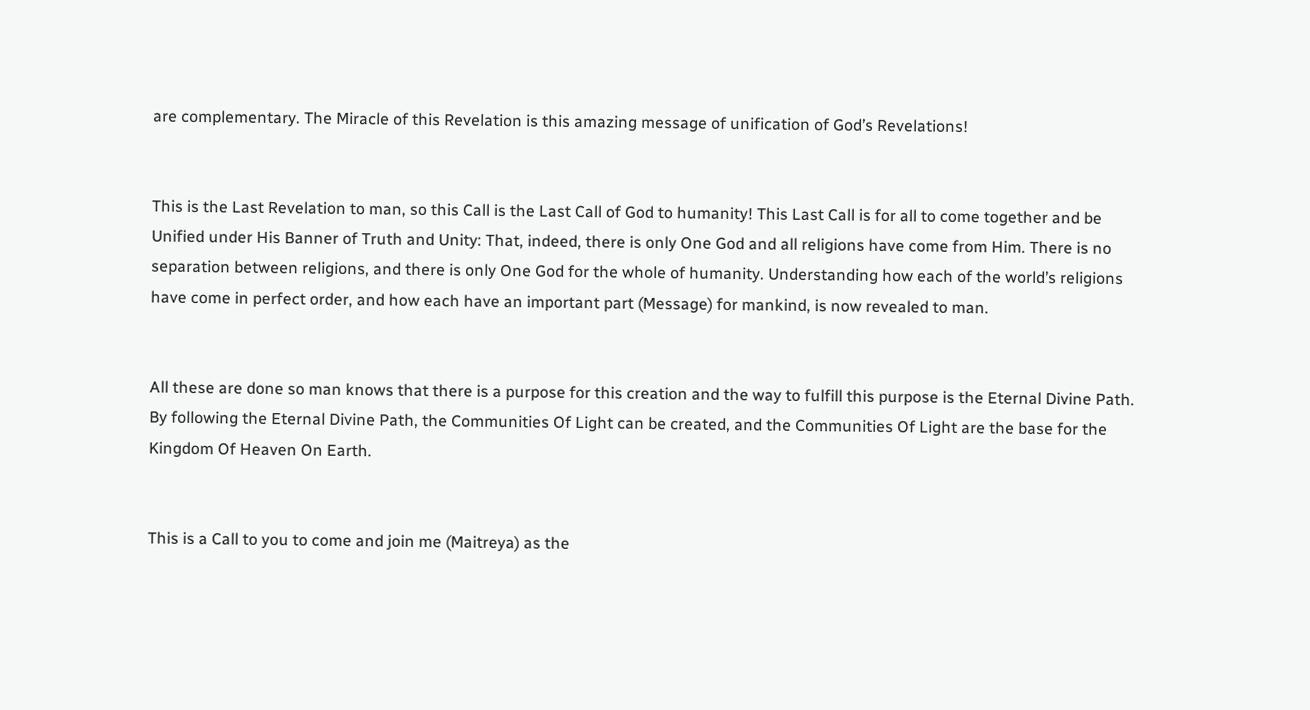are complementary. The Miracle of this Revelation is this amazing message of unification of God’s Revelations!


This is the Last Revelation to man, so this Call is the Last Call of God to humanity! This Last Call is for all to come together and be Unified under His Banner of Truth and Unity: That, indeed, there is only One God and all religions have come from Him. There is no separation between religions, and there is only One God for the whole of humanity. Understanding how each of the world’s religions have come in perfect order, and how each have an important part (Message) for mankind, is now revealed to man.


All these are done so man knows that there is a purpose for this creation and the way to fulfill this purpose is the Eternal Divine Path. By following the Eternal Divine Path, the Communities Of Light can be created, and the Communities Of Light are the base for the Kingdom Of Heaven On Earth.


This is a Call to you to come and join me (Maitreya) as the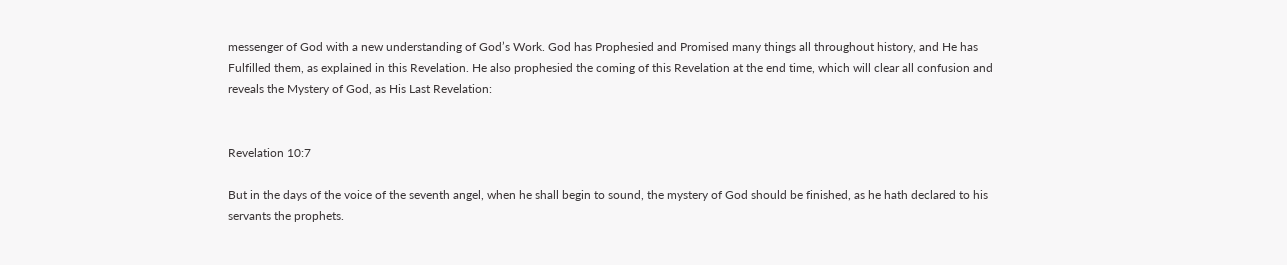messenger of God with a new understanding of God’s Work. God has Prophesied and Promised many things all throughout history, and He has Fulfilled them, as explained in this Revelation. He also prophesied the coming of this Revelation at the end time, which will clear all confusion and reveals the Mystery of God, as His Last Revelation:


Revelation 10:7

But in the days of the voice of the seventh angel, when he shall begin to sound, the mystery of God should be finished, as he hath declared to his servants the prophets.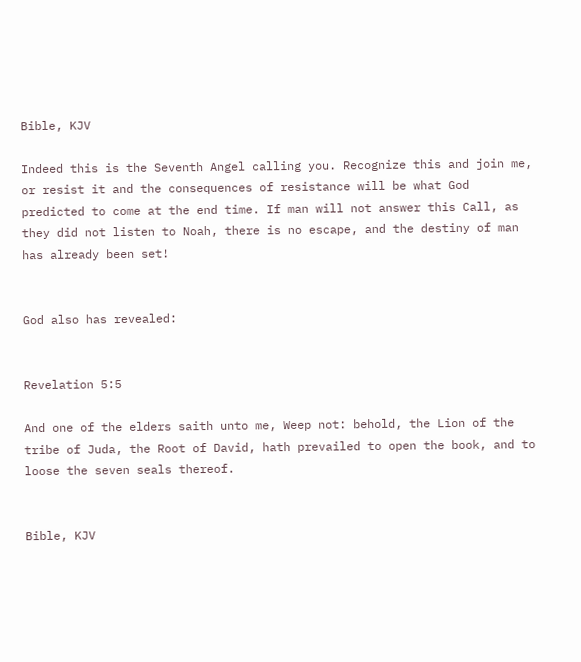Bible, KJV

Indeed this is the Seventh Angel calling you. Recognize this and join me, or resist it and the consequences of resistance will be what God predicted to come at the end time. If man will not answer this Call, as they did not listen to Noah, there is no escape, and the destiny of man has already been set!


God also has revealed:


Revelation 5:5

And one of the elders saith unto me, Weep not: behold, the Lion of the tribe of Juda, the Root of David, hath prevailed to open the book, and to loose the seven seals thereof.


Bible, KJV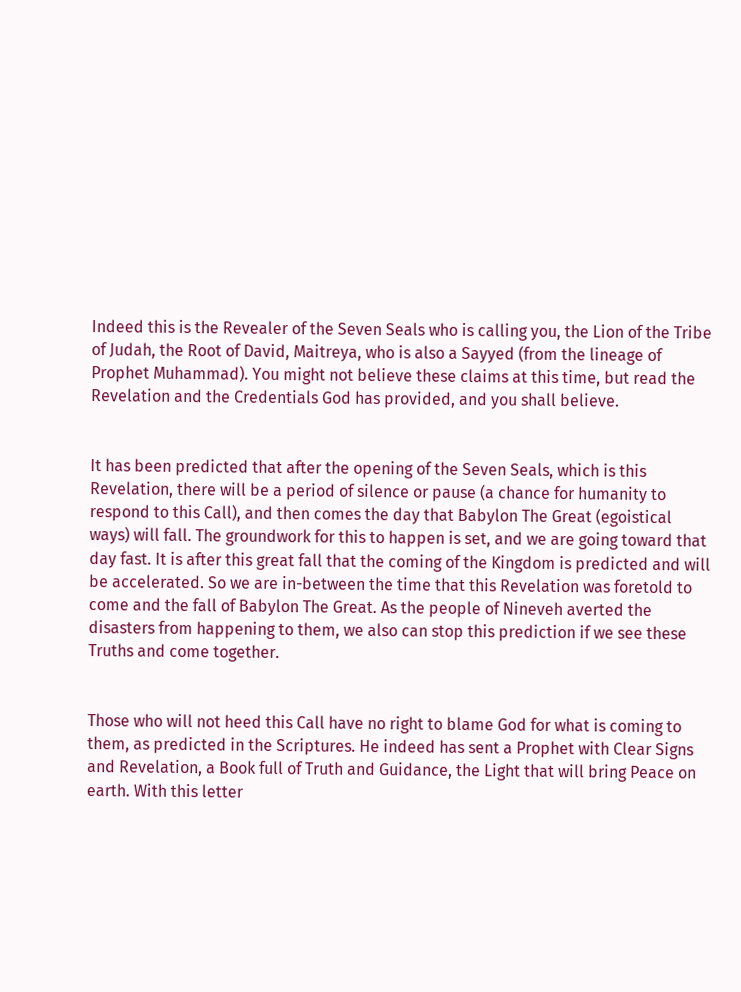Indeed this is the Revealer of the Seven Seals who is calling you, the Lion of the Tribe of Judah, the Root of David, Maitreya, who is also a Sayyed (from the lineage of Prophet Muhammad). You might not believe these claims at this time, but read the Revelation and the Credentials God has provided, and you shall believe.


It has been predicted that after the opening of the Seven Seals, which is this Revelation, there will be a period of silence or pause (a chance for humanity to respond to this Call), and then comes the day that Babylon The Great (egoistical ways) will fall. The groundwork for this to happen is set, and we are going toward that day fast. It is after this great fall that the coming of the Kingdom is predicted and will be accelerated. So we are in-between the time that this Revelation was foretold to come and the fall of Babylon The Great. As the people of Nineveh averted the disasters from happening to them, we also can stop this prediction if we see these Truths and come together.


Those who will not heed this Call have no right to blame God for what is coming to them, as predicted in the Scriptures. He indeed has sent a Prophet with Clear Signs and Revelation, a Book full of Truth and Guidance, the Light that will bring Peace on earth. With this letter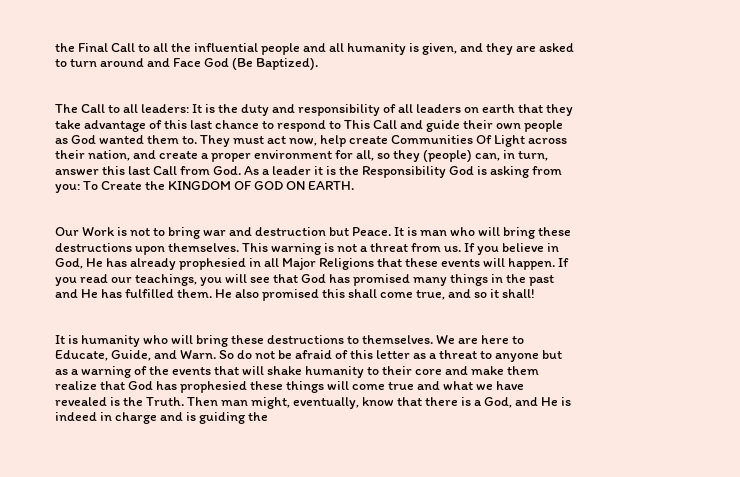the Final Call to all the influential people and all humanity is given, and they are asked to turn around and Face God (Be Baptized).


The Call to all leaders: It is the duty and responsibility of all leaders on earth that they take advantage of this last chance to respond to This Call and guide their own people as God wanted them to. They must act now, help create Communities Of Light across their nation, and create a proper environment for all, so they (people) can, in turn, answer this last Call from God. As a leader it is the Responsibility God is asking from you: To Create the KINGDOM OF GOD ON EARTH.


Our Work is not to bring war and destruction but Peace. It is man who will bring these destructions upon themselves. This warning is not a threat from us. If you believe in God, He has already prophesied in all Major Religions that these events will happen. If you read our teachings, you will see that God has promised many things in the past and He has fulfilled them. He also promised this shall come true, and so it shall!


It is humanity who will bring these destructions to themselves. We are here to Educate, Guide, and Warn. So do not be afraid of this letter as a threat to anyone but as a warning of the events that will shake humanity to their core and make them realize that God has prophesied these things will come true and what we have revealed is the Truth. Then man might, eventually, know that there is a God, and He is indeed in charge and is guiding the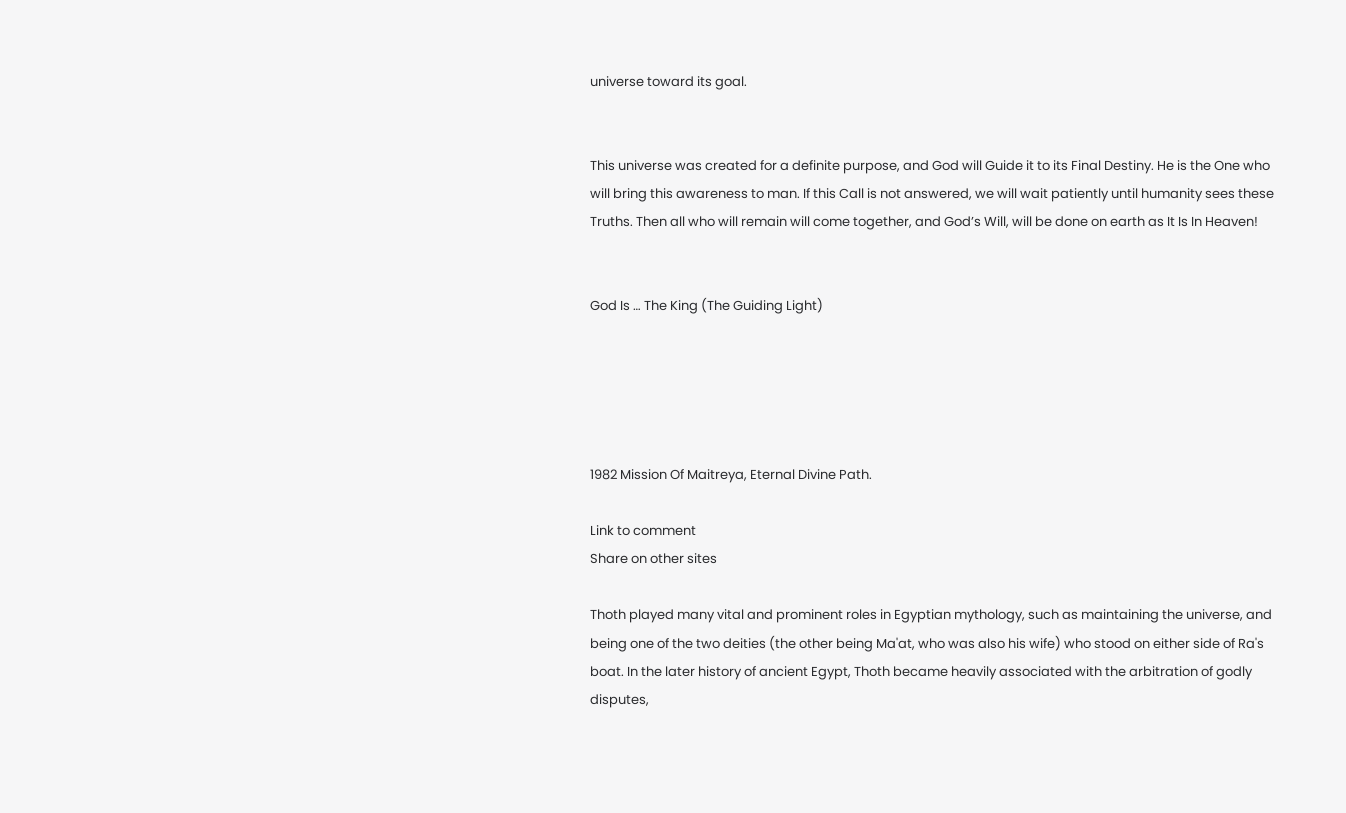universe toward its goal.


This universe was created for a definite purpose, and God will Guide it to its Final Destiny. He is the One who will bring this awareness to man. If this Call is not answered, we will wait patiently until humanity sees these Truths. Then all who will remain will come together, and God’s Will, will be done on earth as It Is In Heaven!


God Is … The King (The Guiding Light)





1982 Mission Of Maitreya, Eternal Divine Path.

Link to comment
Share on other sites

Thoth played many vital and prominent roles in Egyptian mythology, such as maintaining the universe, and being one of the two deities (the other being Ma'at, who was also his wife) who stood on either side of Ra's boat. In the later history of ancient Egypt, Thoth became heavily associated with the arbitration of godly disputes,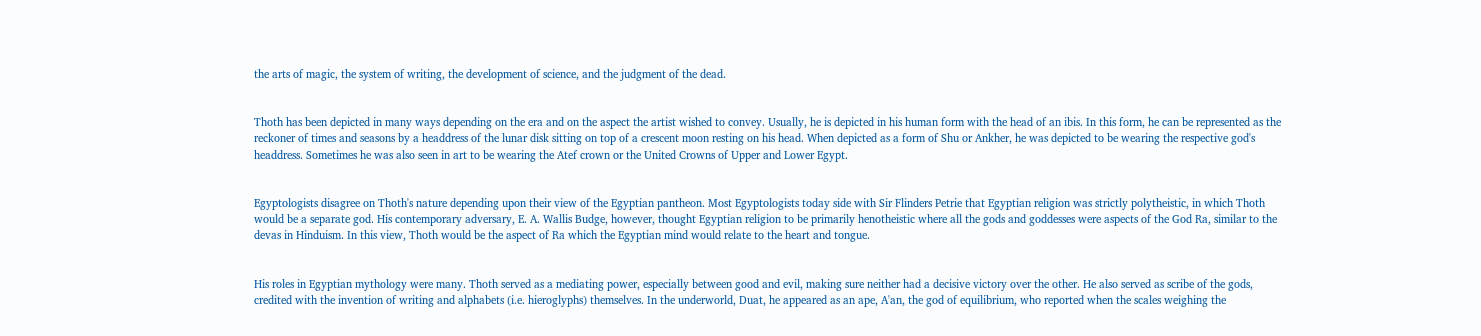the arts of magic, the system of writing, the development of science, and the judgment of the dead.


Thoth has been depicted in many ways depending on the era and on the aspect the artist wished to convey. Usually, he is depicted in his human form with the head of an ibis. In this form, he can be represented as the reckoner of times and seasons by a headdress of the lunar disk sitting on top of a crescent moon resting on his head. When depicted as a form of Shu or Ankher, he was depicted to be wearing the respective god's headdress. Sometimes he was also seen in art to be wearing the Atef crown or the United Crowns of Upper and Lower Egypt.


Egyptologists disagree on Thoth's nature depending upon their view of the Egyptian pantheon. Most Egyptologists today side with Sir Flinders Petrie that Egyptian religion was strictly polytheistic, in which Thoth would be a separate god. His contemporary adversary, E. A. Wallis Budge, however, thought Egyptian religion to be primarily henotheistic where all the gods and goddesses were aspects of the God Ra, similar to the devas in Hinduism. In this view, Thoth would be the aspect of Ra which the Egyptian mind would relate to the heart and tongue.


His roles in Egyptian mythology were many. Thoth served as a mediating power, especially between good and evil, making sure neither had a decisive victory over the other. He also served as scribe of the gods, credited with the invention of writing and alphabets (i.e. hieroglyphs) themselves. In the underworld, Duat, he appeared as an ape, A'an, the god of equilibrium, who reported when the scales weighing the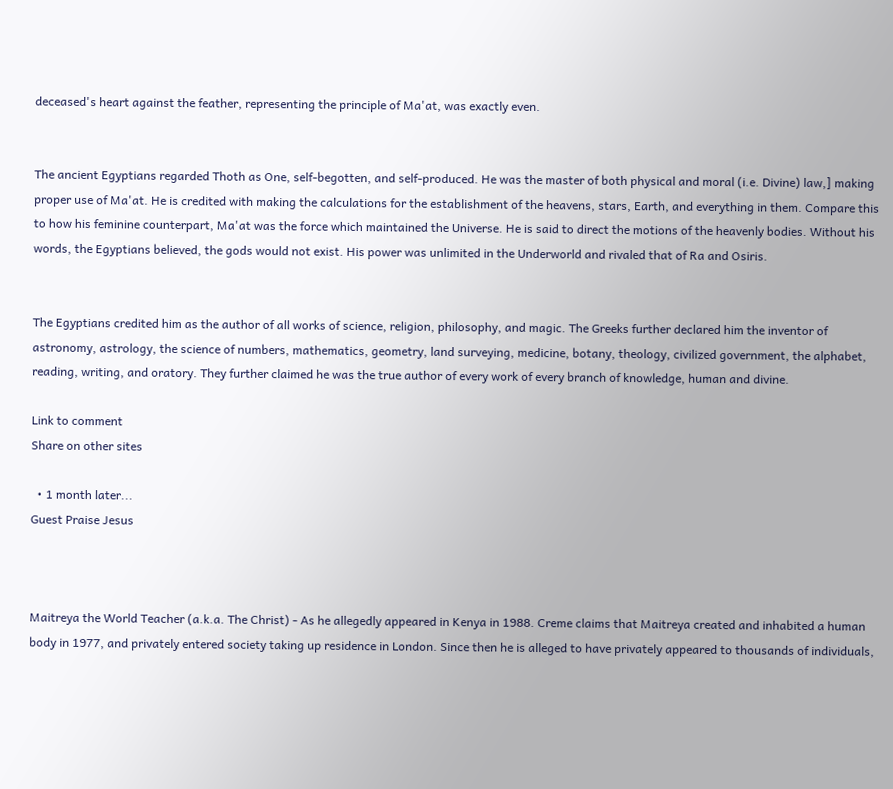deceased's heart against the feather, representing the principle of Ma'at, was exactly even.


The ancient Egyptians regarded Thoth as One, self-begotten, and self-produced. He was the master of both physical and moral (i.e. Divine) law,] making proper use of Ma'at. He is credited with making the calculations for the establishment of the heavens, stars, Earth, and everything in them. Compare this to how his feminine counterpart, Ma'at was the force which maintained the Universe. He is said to direct the motions of the heavenly bodies. Without his words, the Egyptians believed, the gods would not exist. His power was unlimited in the Underworld and rivaled that of Ra and Osiris.


The Egyptians credited him as the author of all works of science, religion, philosophy, and magic. The Greeks further declared him the inventor of astronomy, astrology, the science of numbers, mathematics, geometry, land surveying, medicine, botany, theology, civilized government, the alphabet, reading, writing, and oratory. They further claimed he was the true author of every work of every branch of knowledge, human and divine.

Link to comment
Share on other sites

  • 1 month later...
Guest Praise Jesus



Maitreya the World Teacher (a.k.a. The Christ) - As he allegedly appeared in Kenya in 1988. Creme claims that Maitreya created and inhabited a human body in 1977, and privately entered society taking up residence in London. Since then he is alleged to have privately appeared to thousands of individuals,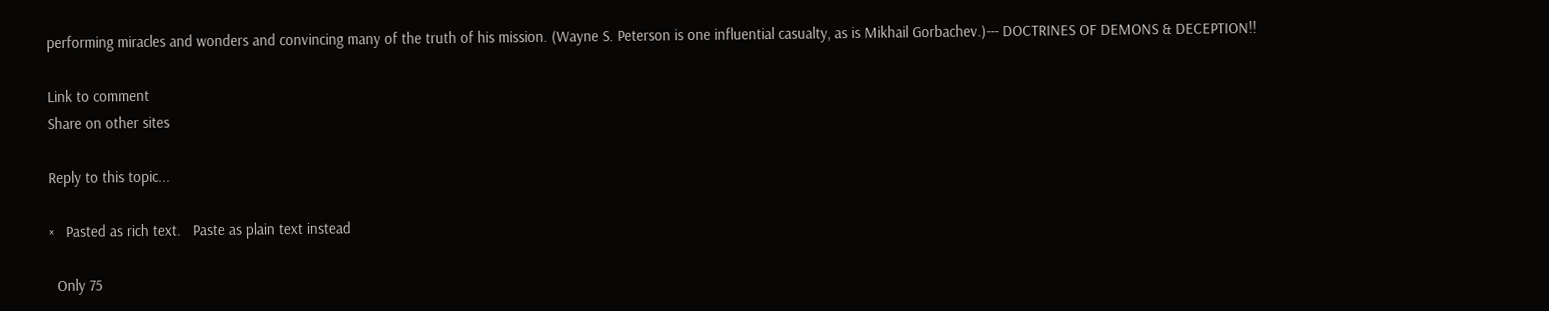performing miracles and wonders and convincing many of the truth of his mission. (Wayne S. Peterson is one influential casualty, as is Mikhail Gorbachev.)--- DOCTRINES OF DEMONS & DECEPTION!!

Link to comment
Share on other sites

Reply to this topic...

×   Pasted as rich text.   Paste as plain text instead

  Only 75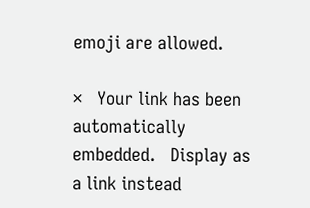emoji are allowed.

×   Your link has been automatically embedded.   Display as a link instead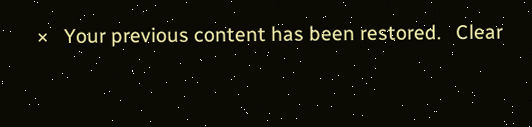×   Your previous content has been restored.   Clear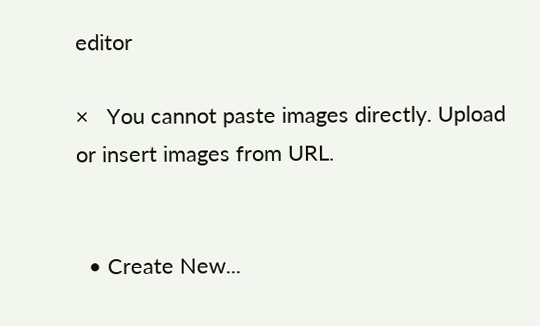editor

×   You cannot paste images directly. Upload or insert images from URL.


  • Create New...